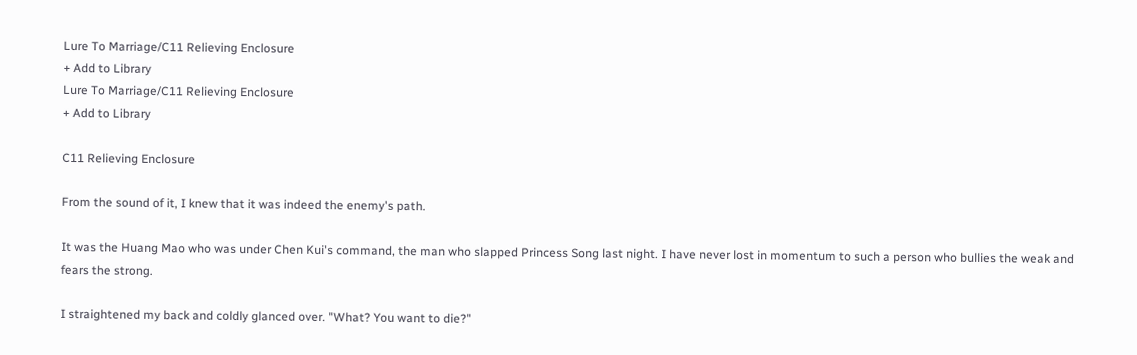Lure To Marriage/C11 Relieving Enclosure
+ Add to Library
Lure To Marriage/C11 Relieving Enclosure
+ Add to Library

C11 Relieving Enclosure

From the sound of it, I knew that it was indeed the enemy's path.

It was the Huang Mao who was under Chen Kui's command, the man who slapped Princess Song last night. I have never lost in momentum to such a person who bullies the weak and fears the strong.

I straightened my back and coldly glanced over. "What? You want to die?"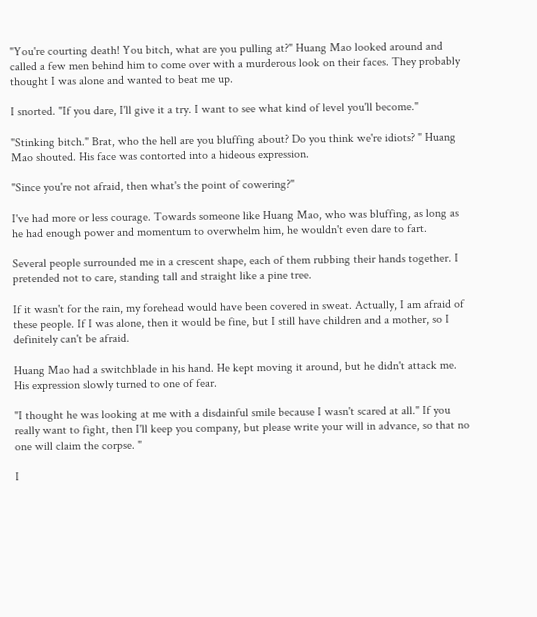"You're courting death! You bitch, what are you pulling at?" Huang Mao looked around and called a few men behind him to come over with a murderous look on their faces. They probably thought I was alone and wanted to beat me up.

I snorted. "If you dare, I'll give it a try. I want to see what kind of level you'll become."

"Stinking bitch." Brat, who the hell are you bluffing about? Do you think we're idiots? " Huang Mao shouted. His face was contorted into a hideous expression.

"Since you're not afraid, then what's the point of cowering?"

I've had more or less courage. Towards someone like Huang Mao, who was bluffing, as long as he had enough power and momentum to overwhelm him, he wouldn't even dare to fart.

Several people surrounded me in a crescent shape, each of them rubbing their hands together. I pretended not to care, standing tall and straight like a pine tree.

If it wasn't for the rain, my forehead would have been covered in sweat. Actually, I am afraid of these people. If I was alone, then it would be fine, but I still have children and a mother, so I definitely can't be afraid.

Huang Mao had a switchblade in his hand. He kept moving it around, but he didn't attack me. His expression slowly turned to one of fear.

"I thought he was looking at me with a disdainful smile because I wasn't scared at all." If you really want to fight, then I'll keep you company, but please write your will in advance, so that no one will claim the corpse. "

I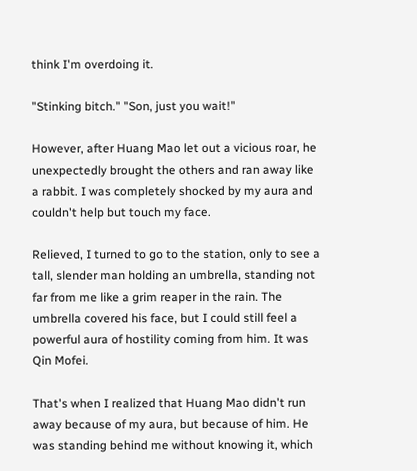think I'm overdoing it.

"Stinking bitch." "Son, just you wait!"

However, after Huang Mao let out a vicious roar, he unexpectedly brought the others and ran away like a rabbit. I was completely shocked by my aura and couldn't help but touch my face.

Relieved, I turned to go to the station, only to see a tall, slender man holding an umbrella, standing not far from me like a grim reaper in the rain. The umbrella covered his face, but I could still feel a powerful aura of hostility coming from him. It was Qin Mofei.

That's when I realized that Huang Mao didn't run away because of my aura, but because of him. He was standing behind me without knowing it, which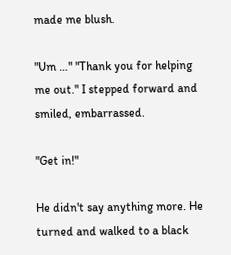made me blush.

"Um …" "Thank you for helping me out." I stepped forward and smiled, embarrassed.

"Get in!"

He didn't say anything more. He turned and walked to a black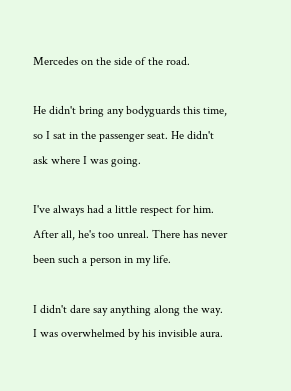Mercedes on the side of the road.

He didn't bring any bodyguards this time, so I sat in the passenger seat. He didn't ask where I was going.

I've always had a little respect for him. After all, he's too unreal. There has never been such a person in my life.

I didn't dare say anything along the way. I was overwhelmed by his invisible aura.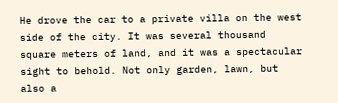He drove the car to a private villa on the west side of the city. It was several thousand square meters of land, and it was a spectacular sight to behold. Not only garden, lawn, but also a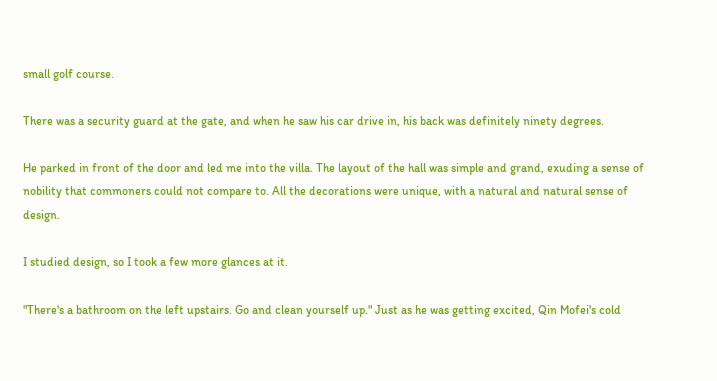small golf course.

There was a security guard at the gate, and when he saw his car drive in, his back was definitely ninety degrees.

He parked in front of the door and led me into the villa. The layout of the hall was simple and grand, exuding a sense of nobility that commoners could not compare to. All the decorations were unique, with a natural and natural sense of design.

I studied design, so I took a few more glances at it.

"There's a bathroom on the left upstairs. Go and clean yourself up." Just as he was getting excited, Qin Mofei's cold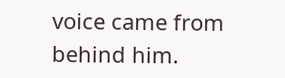voice came from behind him.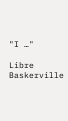"I …"

Libre Baskerville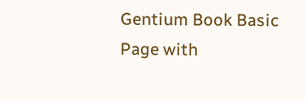Gentium Book Basic
Page with